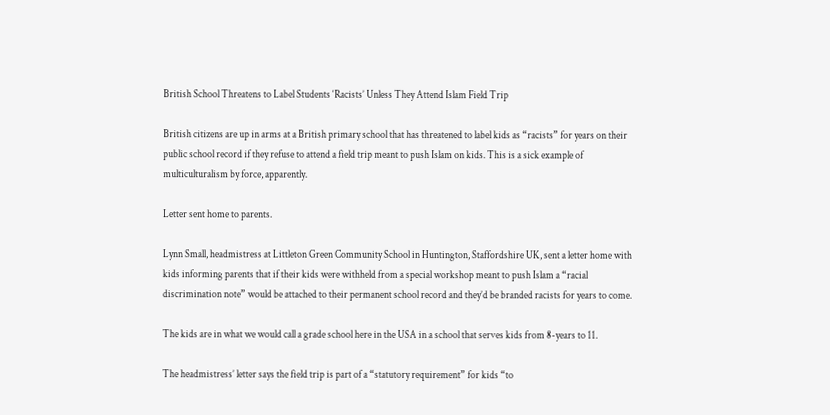British School Threatens to Label Students ‘Racists’ Unless They Attend Islam Field Trip

British citizens are up in arms at a British primary school that has threatened to label kids as “racists” for years on their public school record if they refuse to attend a field trip meant to push Islam on kids. This is a sick example of multiculturalism by force, apparently.

Letter sent home to parents.

Lynn Small, headmistress at Littleton Green Community School in Huntington, Staffordshire UK, sent a letter home with kids informing parents that if their kids were withheld from a special workshop meant to push Islam a “racial discrimination note” would be attached to their permanent school record and they’d be branded racists for years to come.

The kids are in what we would call a grade school here in the USA in a school that serves kids from 8-years to 11.

The headmistress’ letter says the field trip is part of a “statutory requirement” for kids “to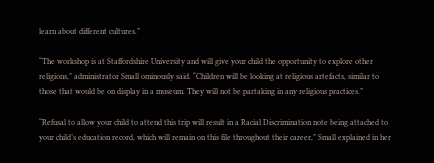learn about different cultures.”

“The workshop is at Staffordshire University and will give your child the opportunity to explore other religions,” administrator Small ominously said. “Children will be looking at religious artefacts, similar to those that would be on display in a museum. They will not be partaking in any religious practices.”

“Refusal to allow your child to attend this trip will result in a Racial Discrimination note being attached to your child’s education record, which will remain on this file throughout their career,” Small explained in her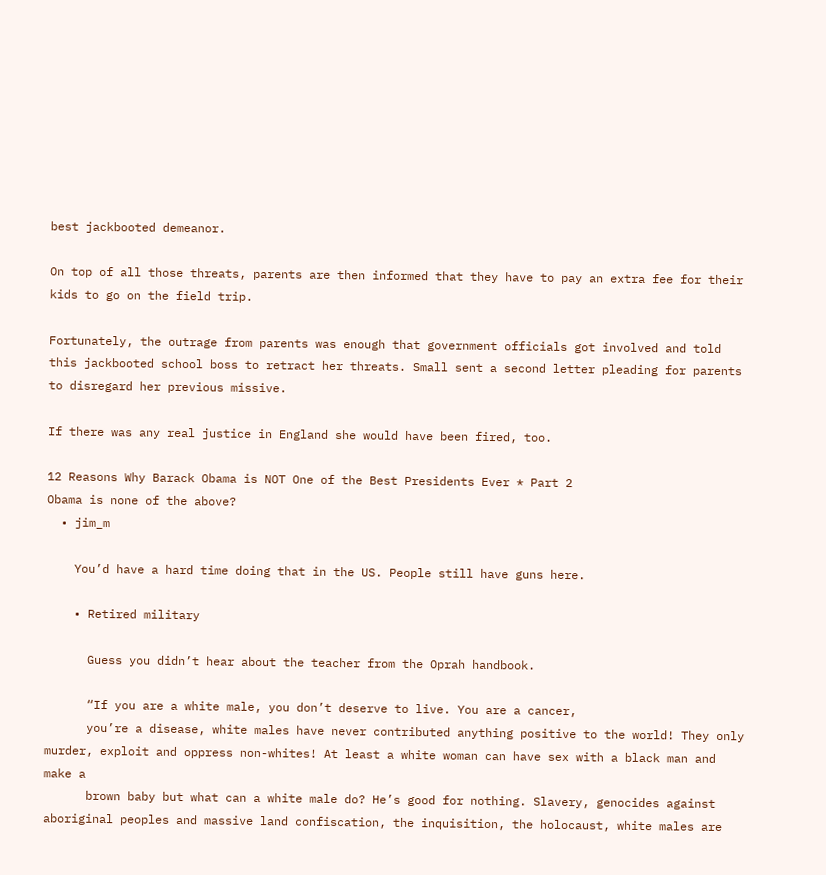best jackbooted demeanor.

On top of all those threats, parents are then informed that they have to pay an extra fee for their kids to go on the field trip.

Fortunately, the outrage from parents was enough that government officials got involved and told this jackbooted school boss to retract her threats. Small sent a second letter pleading for parents to disregard her previous missive.

If there was any real justice in England she would have been fired, too.

12 Reasons Why Barack Obama is NOT One of the Best Presidents Ever * Part 2
Obama is none of the above?
  • jim_m

    You’d have a hard time doing that in the US. People still have guns here.

    • Retired military

      Guess you didn’t hear about the teacher from the Oprah handbook.

      “If you are a white male, you don’t deserve to live. You are a cancer,
      you’re a disease, white males have never contributed anything positive to the world! They only murder, exploit and oppress non-whites! At least a white woman can have sex with a black man and make a
      brown baby but what can a white male do? He’s good for nothing. Slavery, genocides against aboriginal peoples and massive land confiscation, the inquisition, the holocaust, white males are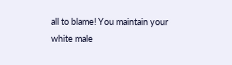all to blame! You maintain your white male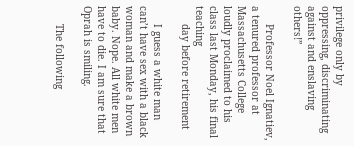privilege only by oppressing, discriminating against and enslaving others!”

      Professor Noel Ignatiev, a tenured professor at Massachusetts College loudly proclaimed to his class last Monday, his final teaching
      day before retirement

      I guess a white man can’t have sex with a black woman and make a brown baby. Nope. All white men have to die. I am sure that Oprah is smiling.

      The following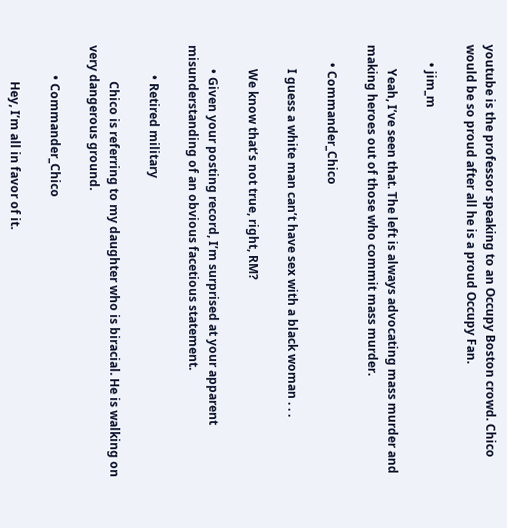youtube is the professor speaking to an Occupy Boston crowd. Chico would be so proud after all he is a proud Occupy Fan.

      • jim_m

        Yeah, I’ve seen that. The left is always advocating mass murder and making heroes out of those who commit mass murder.

      • Commander_Chico

        I guess a white man can’t have sex with a black woman . . .

        We know that’s not true, right, RM?

        • Given your posting record, I’m surprised at your apparent misunderstanding of an obvious facetious statement.

          • Retired military

            Chico is referring to my daughter who is biracial. He is walking on very dangerous ground.

          • Commander_Chico

            Hey, I’m all in favor of it.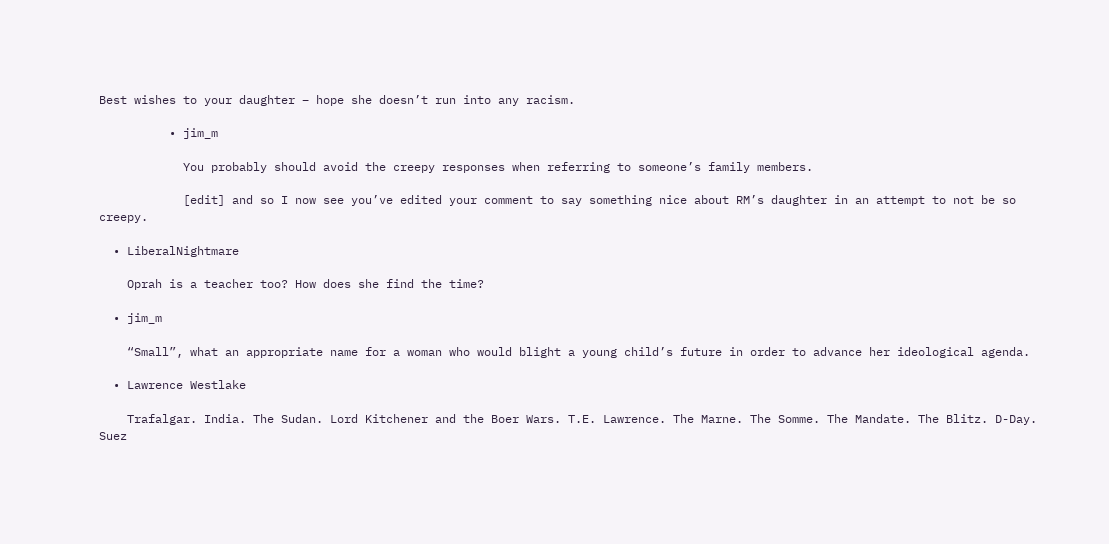Best wishes to your daughter – hope she doesn’t run into any racism.

          • jim_m

            You probably should avoid the creepy responses when referring to someone’s family members.

            [edit] and so I now see you’ve edited your comment to say something nice about RM’s daughter in an attempt to not be so creepy.

  • LiberalNightmare

    Oprah is a teacher too? How does she find the time?

  • jim_m

    “Small”, what an appropriate name for a woman who would blight a young child’s future in order to advance her ideological agenda.

  • Lawrence Westlake

    Trafalgar. India. The Sudan. Lord Kitchener and the Boer Wars. T.E. Lawrence. The Marne. The Somme. The Mandate. The Blitz. D-Day. Suez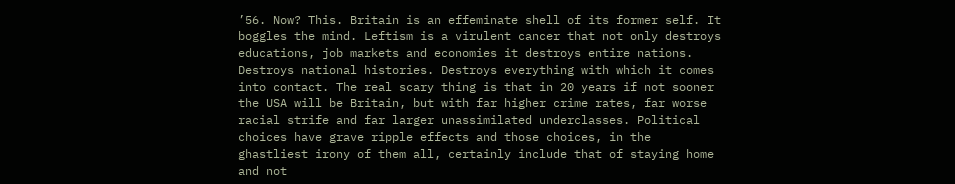’56. Now? This. Britain is an effeminate shell of its former self. It boggles the mind. Leftism is a virulent cancer that not only destroys educations, job markets and economies it destroys entire nations. Destroys national histories. Destroys everything with which it comes into contact. The real scary thing is that in 20 years if not sooner the USA will be Britain, but with far higher crime rates, far worse racial strife and far larger unassimilated underclasses. Political choices have grave ripple effects and those choices, in the ghastliest irony of them all, certainly include that of staying home and not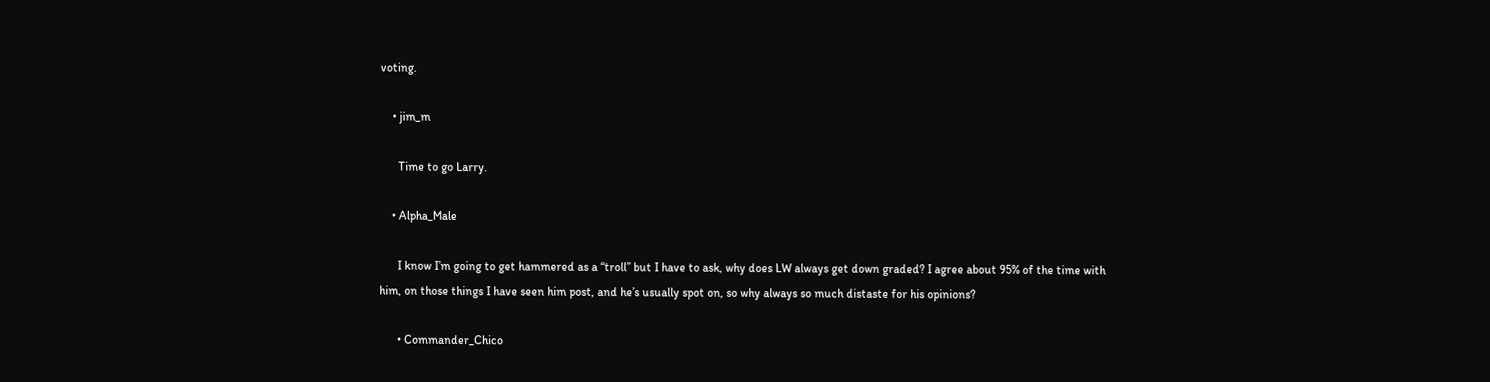voting.

    • jim_m

      Time to go Larry.

    • Alpha_Male

      I know I’m going to get hammered as a “troll” but I have to ask, why does LW always get down graded? I agree about 95% of the time with him, on those things I have seen him post, and he’s usually spot on, so why always so much distaste for his opinions?

      • Commander_Chico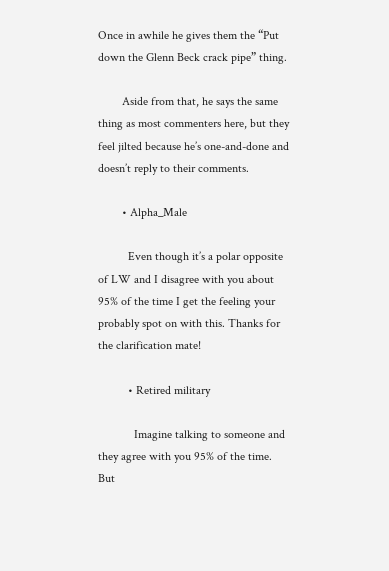Once in awhile he gives them the “Put down the Glenn Beck crack pipe” thing.

        Aside from that, he says the same thing as most commenters here, but they feel jilted because he’s one-and-done and doesn’t reply to their comments.

        • Alpha_Male

          Even though it’s a polar opposite of LW and I disagree with you about 95% of the time I get the feeling your probably spot on with this. Thanks for the clarification mate!

          • Retired military

            Imagine talking to someone and they agree with you 95% of the time. But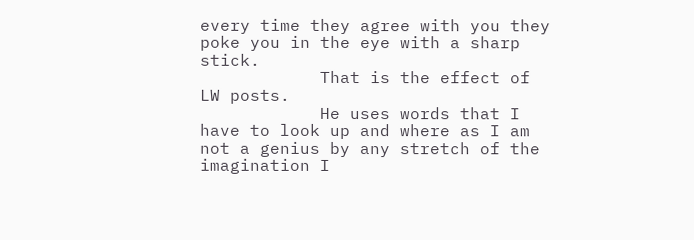every time they agree with you they poke you in the eye with a sharp stick.
            That is the effect of LW posts.
            He uses words that I have to look up and where as I am not a genius by any stretch of the imagination I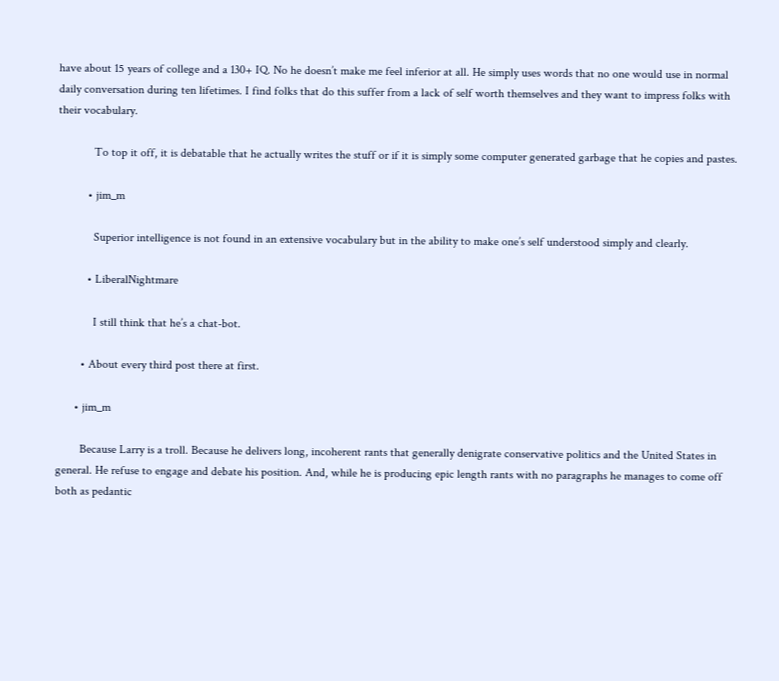have about 15 years of college and a 130+ IQ. No he doesn’t make me feel inferior at all. He simply uses words that no one would use in normal daily conversation during ten lifetimes. I find folks that do this suffer from a lack of self worth themselves and they want to impress folks with their vocabulary.

            To top it off, it is debatable that he actually writes the stuff or if it is simply some computer generated garbage that he copies and pastes.

          • jim_m

            Superior intelligence is not found in an extensive vocabulary but in the ability to make one’s self understood simply and clearly.

          • LiberalNightmare

            I still think that he’s a chat-bot.

        • About every third post there at first.

      • jim_m

        Because Larry is a troll. Because he delivers long, incoherent rants that generally denigrate conservative politics and the United States in general. He refuse to engage and debate his position. And, while he is producing epic length rants with no paragraphs he manages to come off both as pedantic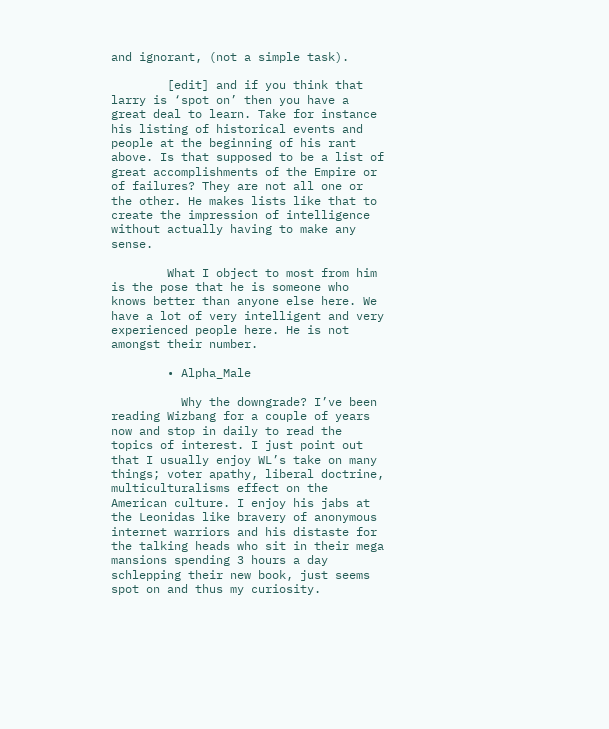and ignorant, (not a simple task).

        [edit] and if you think that larry is ‘spot on’ then you have a great deal to learn. Take for instance his listing of historical events and people at the beginning of his rant above. Is that supposed to be a list of great accomplishments of the Empire or of failures? They are not all one or the other. He makes lists like that to create the impression of intelligence without actually having to make any sense.

        What I object to most from him is the pose that he is someone who knows better than anyone else here. We have a lot of very intelligent and very experienced people here. He is not amongst their number.

        • Alpha_Male

          Why the downgrade? I’ve been reading Wizbang for a couple of years now and stop in daily to read the topics of interest. I just point out that I usually enjoy WL’s take on many things; voter apathy, liberal doctrine, multiculturalisms effect on the American culture. I enjoy his jabs at the Leonidas like bravery of anonymous internet warriors and his distaste for the talking heads who sit in their mega mansions spending 3 hours a day schlepping their new book, just seems spot on and thus my curiosity.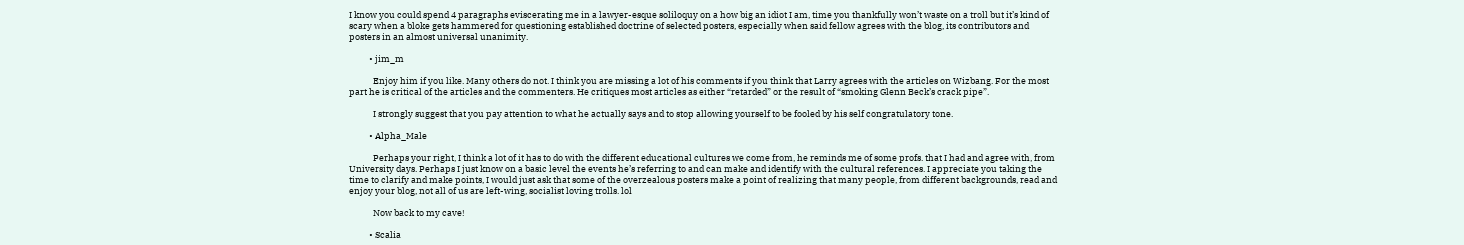I know you could spend 4 paragraphs eviscerating me in a lawyer-esque soliloquy on a how big an idiot I am, time you thankfully won’t waste on a troll but it’s kind of scary when a bloke gets hammered for questioning established doctrine of selected posters, especially when said fellow agrees with the blog, its contributors and posters in an almost universal unanimity.

          • jim_m

            Enjoy him if you like. Many others do not. I think you are missing a lot of his comments if you think that Larry agrees with the articles on Wizbang. For the most part he is critical of the articles and the commenters. He critiques most articles as either “retarded” or the result of “smoking Glenn Beck’s crack pipe”.

            I strongly suggest that you pay attention to what he actually says and to stop allowing yourself to be fooled by his self congratulatory tone.

          • Alpha_Male

            Perhaps your right, I think a lot of it has to do with the different educational cultures we come from, he reminds me of some profs. that I had and agree with, from University days. Perhaps I just know on a basic level the events he’s referring to and can make and identify with the cultural references. I appreciate you taking the time to clarify and make points, I would just ask that some of the overzealous posters make a point of realizing that many people, from different backgrounds, read and enjoy your blog, not all of us are left-wing, socialist loving trolls. lol

            Now back to my cave!

          • Scalia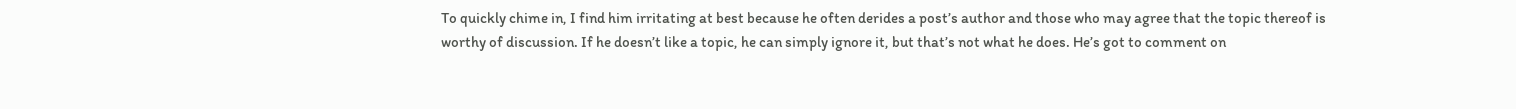To quickly chime in, I find him irritating at best because he often derides a post’s author and those who may agree that the topic thereof is worthy of discussion. If he doesn’t like a topic, he can simply ignore it, but that’s not what he does. He’s got to comment on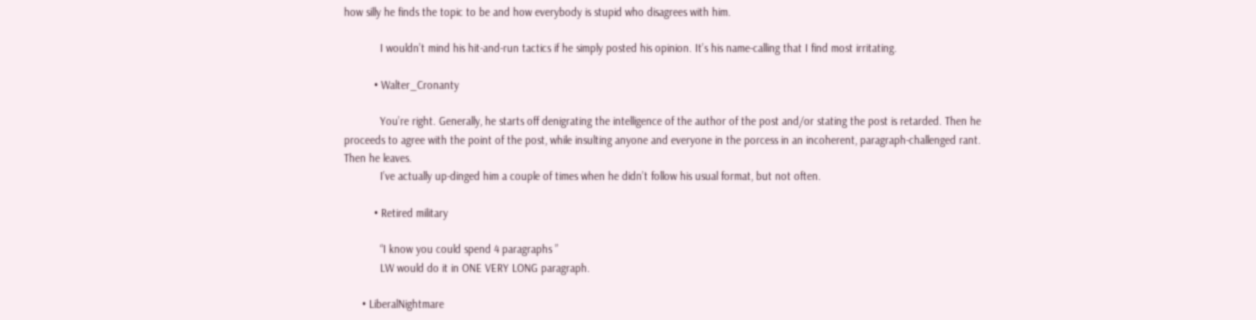how silly he finds the topic to be and how everybody is stupid who disagrees with him.

            I wouldn’t mind his hit-and-run tactics if he simply posted his opinion. It’s his name-calling that I find most irritating.

          • Walter_Cronanty

            You’re right. Generally, he starts off denigrating the intelligence of the author of the post and/or stating the post is retarded. Then he proceeds to agree with the point of the post, while insulting anyone and everyone in the porcess in an incoherent, paragraph-challenged rant. Then he leaves.
            I’ve actually up-dinged him a couple of times when he didn’t follow his usual format, but not often.

          • Retired military

            “I know you could spend 4 paragraphs ”
            LW would do it in ONE VERY LONG paragraph.

      • LiberalNightmare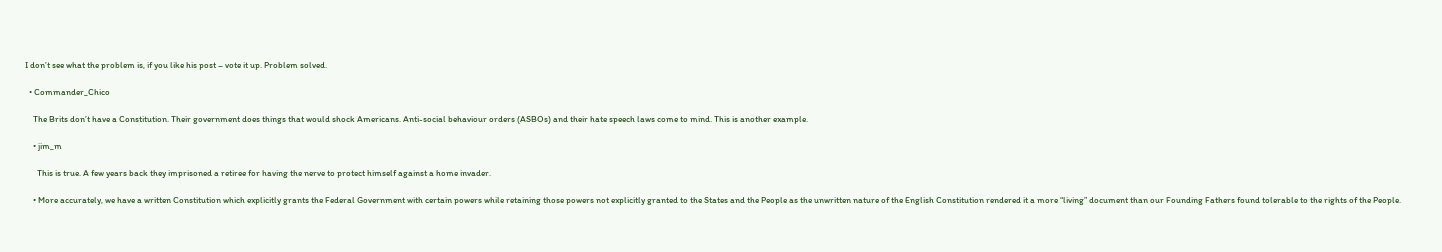I don’t see what the problem is, if you like his post – vote it up. Problem solved.

  • Commander_Chico

    The Brits don’t have a Constitution. Their government does things that would shock Americans. Anti-social behaviour orders (ASBOs) and their hate speech laws come to mind. This is another example.

    • jim_m

      This is true. A few years back they imprisoned a retiree for having the nerve to protect himself against a home invader.

    • More accurately, we have a written Constitution which explicitly grants the Federal Government with certain powers while retaining those powers not explicitly granted to the States and the People as the unwritten nature of the English Constitution rendered it a more “living” document than our Founding Fathers found tolerable to the rights of the People.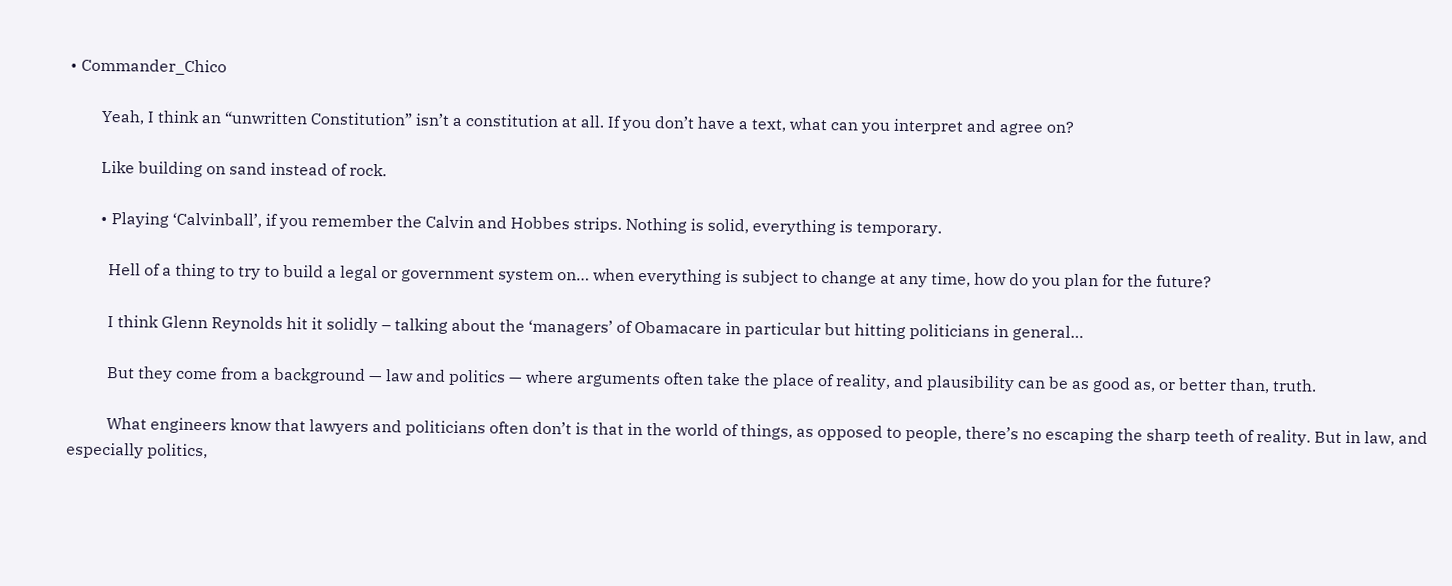• Commander_Chico

        Yeah, I think an “unwritten Constitution” isn’t a constitution at all. If you don’t have a text, what can you interpret and agree on?

        Like building on sand instead of rock.

        • Playing ‘Calvinball’, if you remember the Calvin and Hobbes strips. Nothing is solid, everything is temporary.

          Hell of a thing to try to build a legal or government system on… when everything is subject to change at any time, how do you plan for the future?

          I think Glenn Reynolds hit it solidly – talking about the ‘managers’ of Obamacare in particular but hitting politicians in general…

          But they come from a background — law and politics — where arguments often take the place of reality, and plausibility can be as good as, or better than, truth.

          What engineers know that lawyers and politicians often don’t is that in the world of things, as opposed to people, there’s no escaping the sharp teeth of reality. But in law, and especially politics,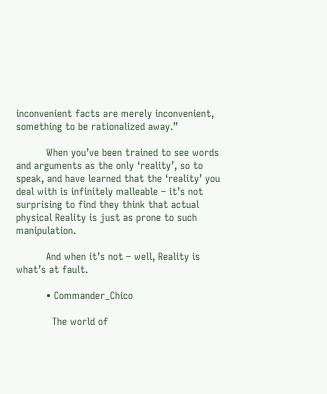inconvenient facts are merely inconvenient, something to be rationalized away.”

          When you’ve been trained to see words and arguments as the only ‘reality’, so to speak, and have learned that the ‘reality’ you deal with is infinitely malleable – it’s not surprising to find they think that actual physical Reality is just as prone to such manipulation.

          And when it’s not – well, Reality is what’s at fault.

          • Commander_Chico

            The world of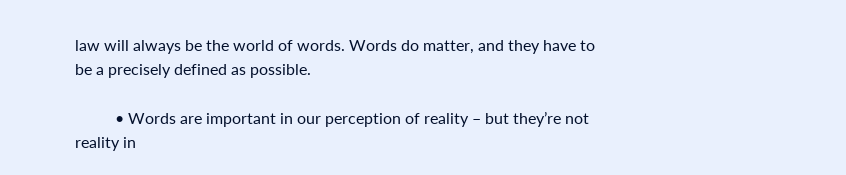law will always be the world of words. Words do matter, and they have to be a precisely defined as possible.

          • Words are important in our perception of reality – but they’re not reality in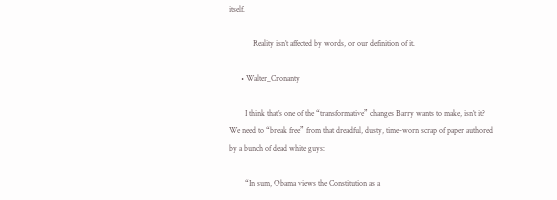itself.

            Reality isn’t affected by words, or our definition of it.

      • Walter_Cronanty

        I think that’s one of the “transformative” changes Barry wants to make, isn’t it? We need to “break free” from that dreadful, dusty, time-worn scrap of paper authored by a bunch of dead white guys:

        “In sum, Obama views the Constitution as a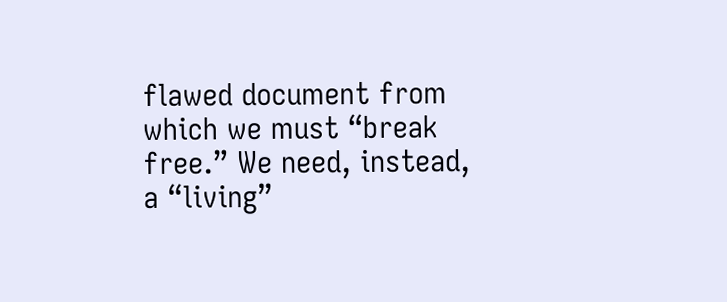flawed document from which we must “break free.” We need, instead, a “living”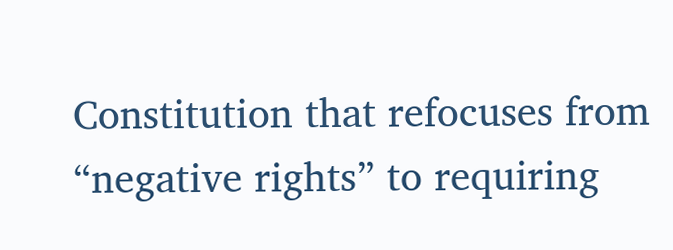Constitution that refocuses from “negative rights” to requiring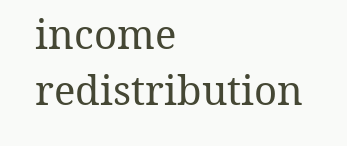income redistribution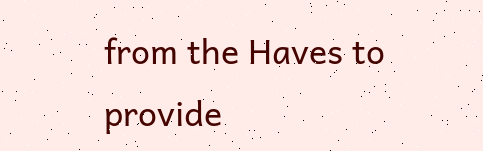from the Haves to provide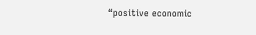“positive economic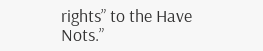rights” to the Have Nots.”